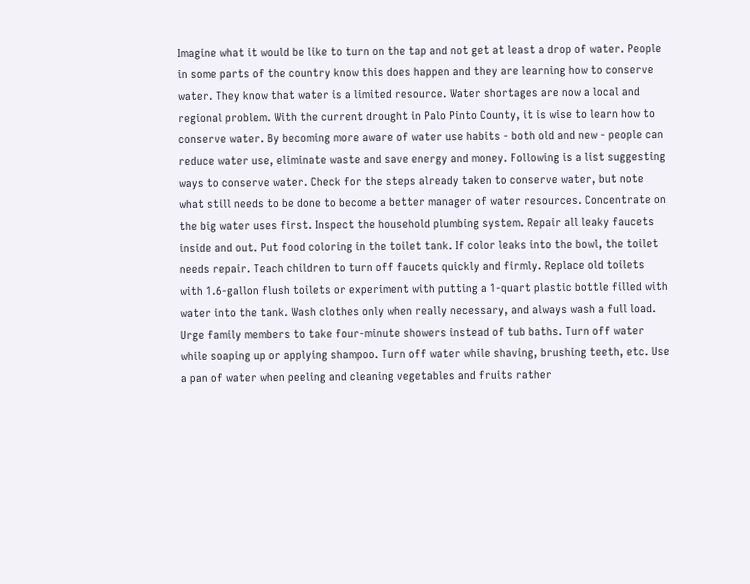Imagine what it would be like to turn on the tap and not get at least a drop of water. People in some parts of the country know this does happen and they are learning how to conserve water. They know that water is a limited resource. Water shortages are now a local and regional problem. With the current drought in Palo Pinto County, it is wise to learn how to conserve water. By becoming more aware of water use habits - both old and new - people can reduce water use, eliminate waste and save energy and money. Following is a list suggesting ways to conserve water. Check for the steps already taken to conserve water, but note what still needs to be done to become a better manager of water resources. Concentrate on the big water uses first. Inspect the household plumbing system. Repair all leaky faucets inside and out. Put food coloring in the toilet tank. If color leaks into the bowl, the toilet needs repair. Teach children to turn off faucets quickly and firmly. Replace old toilets with 1.6-gallon flush toilets or experiment with putting a 1-quart plastic bottle filled with water into the tank. Wash clothes only when really necessary, and always wash a full load. Urge family members to take four-minute showers instead of tub baths. Turn off water while soaping up or applying shampoo. Turn off water while shaving, brushing teeth, etc. Use a pan of water when peeling and cleaning vegetables and fruits rather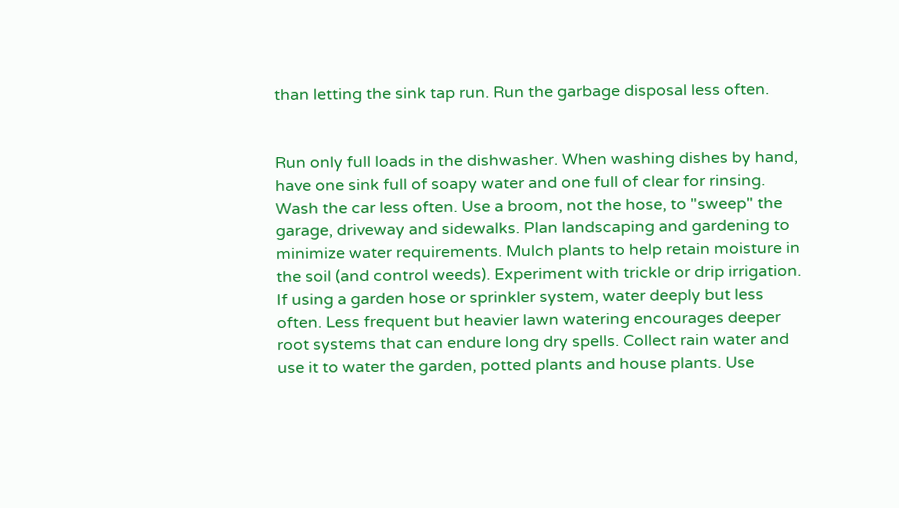than letting the sink tap run. Run the garbage disposal less often.


Run only full loads in the dishwasher. When washing dishes by hand, have one sink full of soapy water and one full of clear for rinsing. Wash the car less often. Use a broom, not the hose, to "sweep" the garage, driveway and sidewalks. Plan landscaping and gardening to minimize water requirements. Mulch plants to help retain moisture in the soil (and control weeds). Experiment with trickle or drip irrigation. If using a garden hose or sprinkler system, water deeply but less often. Less frequent but heavier lawn watering encourages deeper root systems that can endure long dry spells. Collect rain water and use it to water the garden, potted plants and house plants. Use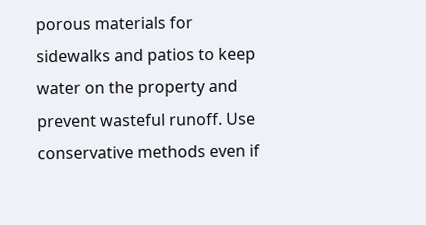porous materials for sidewalks and patios to keep water on the property and prevent wasteful runoff. Use conservative methods even if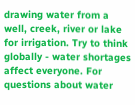drawing water from a well, creek, river or lake for irrigation. Try to think globally - water shortages affect everyone. For questions about water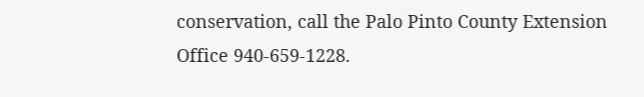conservation, call the Palo Pinto County Extension Office 940-659-1228.